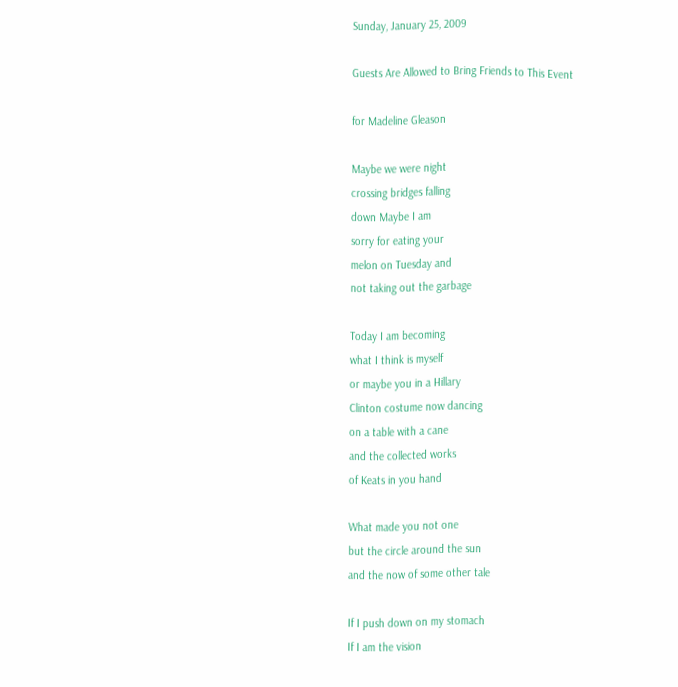Sunday, January 25, 2009

Guests Are Allowed to Bring Friends to This Event

for Madeline Gleason

Maybe we were night
crossing bridges falling
down Maybe I am
sorry for eating your
melon on Tuesday and
not taking out the garbage

Today I am becoming
what I think is myself
or maybe you in a Hillary
Clinton costume now dancing
on a table with a cane
and the collected works
of Keats in you hand

What made you not one
but the circle around the sun
and the now of some other tale

If I push down on my stomach
If I am the vision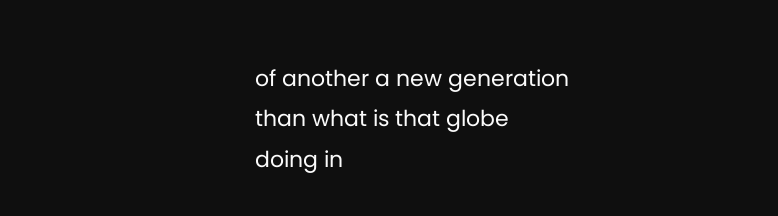of another a new generation
than what is that globe
doing in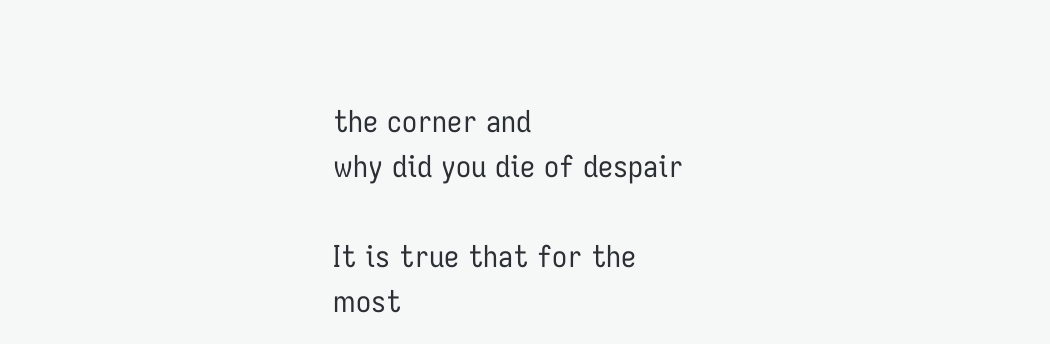the corner and
why did you die of despair

It is true that for the
most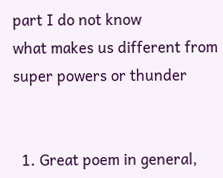part I do not know
what makes us different from
super powers or thunder


  1. Great poem in general,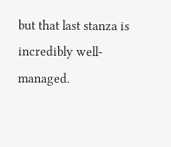but that last stanza is incredibly well-managed.